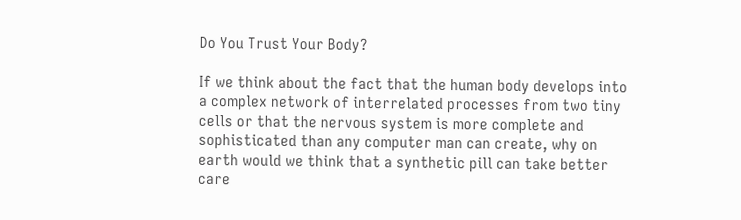Do You Trust Your Body?

If we think about the fact that the human body develops into a complex network of interrelated processes from two tiny cells or that the nervous system is more complete and sophisticated than any computer man can create, why on earth would we think that a synthetic pill can take better care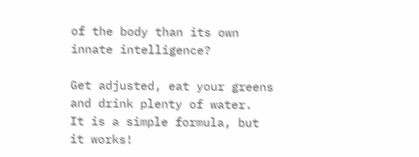of the body than its own innate intelligence?

Get adjusted, eat your greens and drink plenty of water.  It is a simple formula, but it works!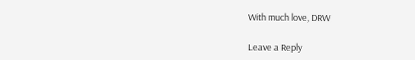With much love, DRW

Leave a Reply